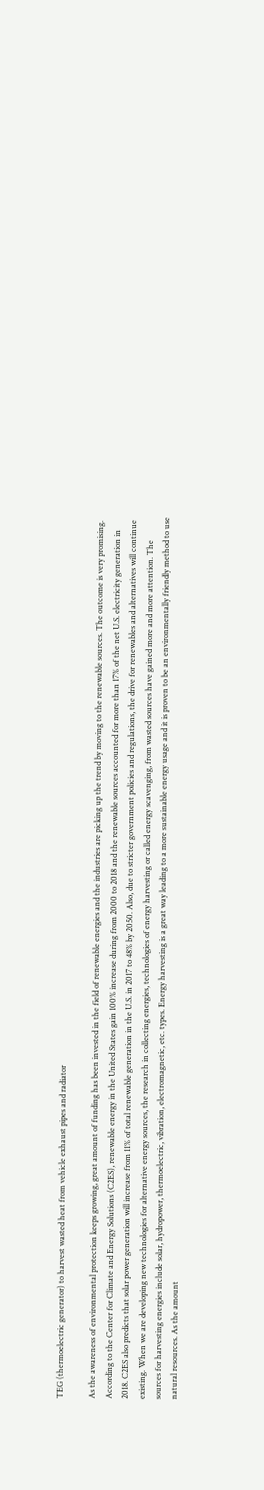TEG (thermoelectric generator) to harvest wasted heat from vehicle exhaust pipes and radiator

As the awareness of environmental protection keeps growing, great amount of funding has been invested in the field of renewable energies and the industries are picking up the trend by moving to the renewable sources. The outcome is very promising. According to the Center for Climate and Energy Solutions (C2ES), renewable energy in the United States gain 100% increase during from 2000 to 2018 and the renewable sources accounted for more than 17% of the net U.S. electricity generation in 2018. C2ES also predicts that solar power generation will increase from 11% of total renewable generation in the U.S. in 2017 to 48% by 2050. Also, due to stricter government policies and regulations, the drive for renewables and alternatives will continue existing. When we are developing new technologies for alternative energy sources, the research in collecting energies, technologies of energy harvesting or called energy scavenging, from wasted sources have gained more and more attention. The sources for harvesting energies include solar, hydropower, thermoelectric, vibration, electromagnetic, etc. types. Energy harvesting is a great way leading to a more sustainable energy usage and it is proven to be an environmentally friendly method to use natural resources. As the amount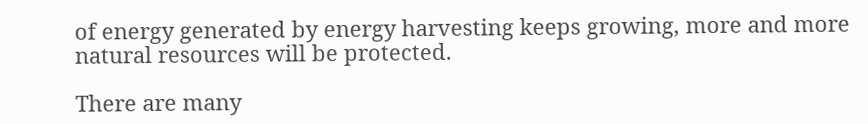of energy generated by energy harvesting keeps growing, more and more natural resources will be protected.

There are many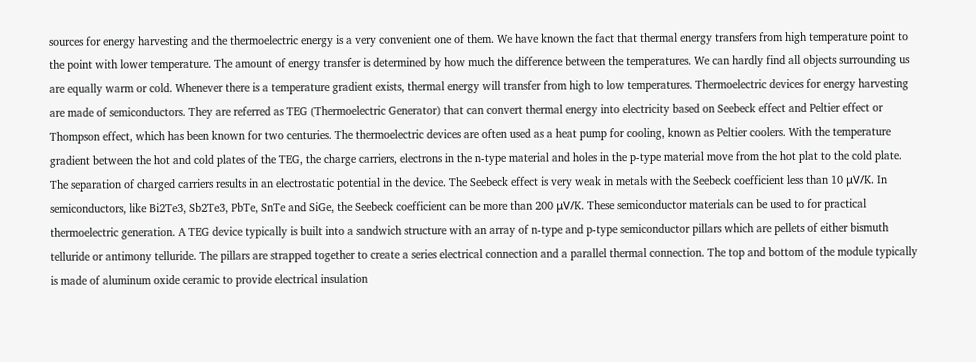sources for energy harvesting and the thermoelectric energy is a very convenient one of them. We have known the fact that thermal energy transfers from high temperature point to the point with lower temperature. The amount of energy transfer is determined by how much the difference between the temperatures. We can hardly find all objects surrounding us are equally warm or cold. Whenever there is a temperature gradient exists, thermal energy will transfer from high to low temperatures. Thermoelectric devices for energy harvesting are made of semiconductors. They are referred as TEG (Thermoelectric Generator) that can convert thermal energy into electricity based on Seebeck effect and Peltier effect or Thompson effect, which has been known for two centuries. The thermoelectric devices are often used as a heat pump for cooling, known as Peltier coolers. With the temperature gradient between the hot and cold plates of the TEG, the charge carriers, electrons in the n-type material and holes in the p-type material move from the hot plat to the cold plate. The separation of charged carriers results in an electrostatic potential in the device. The Seebeck effect is very weak in metals with the Seebeck coefficient less than 10 μV/K. In semiconductors, like Bi2Te3, Sb2Te3, PbTe, SnTe and SiGe, the Seebeck coefficient can be more than 200 μV/K. These semiconductor materials can be used to for practical thermoelectric generation. A TEG device typically is built into a sandwich structure with an array of n-type and p-type semiconductor pillars which are pellets of either bismuth telluride or antimony telluride. The pillars are strapped together to create a series electrical connection and a parallel thermal connection. The top and bottom of the module typically is made of aluminum oxide ceramic to provide electrical insulation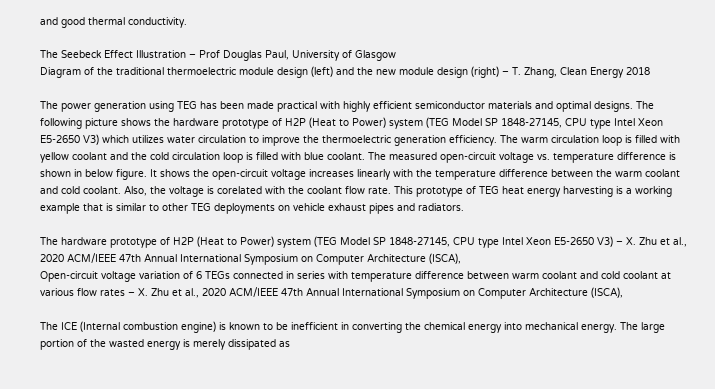and good thermal conductivity.

The Seebeck Effect Illustration – Prof Douglas Paul, University of Glasgow
Diagram of the traditional thermoelectric module design (left) and the new module design (right) – T. Zhang, Clean Energy 2018

The power generation using TEG has been made practical with highly efficient semiconductor materials and optimal designs. The following picture shows the hardware prototype of H2P (Heat to Power) system (TEG Model SP 1848-27145, CPU type Intel Xeon E5-2650 V3) which utilizes water circulation to improve the thermoelectric generation efficiency. The warm circulation loop is filled with yellow coolant and the cold circulation loop is filled with blue coolant. The measured open-circuit voltage vs. temperature difference is shown in below figure. It shows the open-circuit voltage increases linearly with the temperature difference between the warm coolant and cold coolant. Also, the voltage is corelated with the coolant flow rate. This prototype of TEG heat energy harvesting is a working example that is similar to other TEG deployments on vehicle exhaust pipes and radiators.

The hardware prototype of H2P (Heat to Power) system (TEG Model SP 1848-27145, CPU type Intel Xeon E5-2650 V3) – X. Zhu et al., 2020 ACM/IEEE 47th Annual International Symposium on Computer Architecture (ISCA),
Open-circuit voltage variation of 6 TEGs connected in series with temperature difference between warm coolant and cold coolant at various flow rates – X. Zhu et al., 2020 ACM/IEEE 47th Annual International Symposium on Computer Architecture (ISCA),

The ICE (Internal combustion engine) is known to be inefficient in converting the chemical energy into mechanical energy. The large portion of the wasted energy is merely dissipated as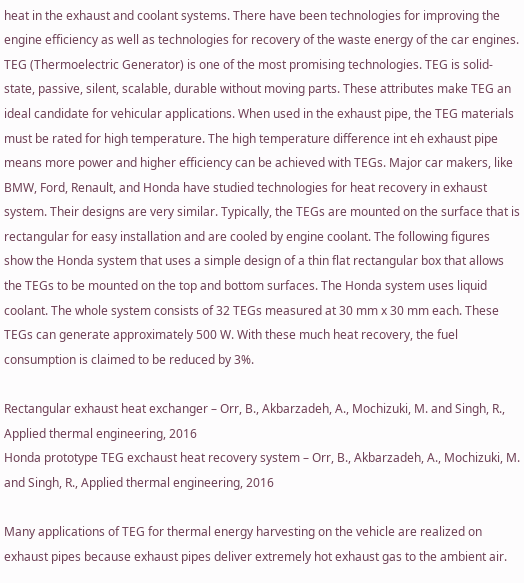heat in the exhaust and coolant systems. There have been technologies for improving the engine efficiency as well as technologies for recovery of the waste energy of the car engines. TEG (Thermoelectric Generator) is one of the most promising technologies. TEG is solid-state, passive, silent, scalable, durable without moving parts. These attributes make TEG an ideal candidate for vehicular applications. When used in the exhaust pipe, the TEG materials must be rated for high temperature. The high temperature difference int eh exhaust pipe means more power and higher efficiency can be achieved with TEGs. Major car makers, like BMW, Ford, Renault, and Honda have studied technologies for heat recovery in exhaust system. Their designs are very similar. Typically, the TEGs are mounted on the surface that is rectangular for easy installation and are cooled by engine coolant. The following figures show the Honda system that uses a simple design of a thin flat rectangular box that allows the TEGs to be mounted on the top and bottom surfaces. The Honda system uses liquid coolant. The whole system consists of 32 TEGs measured at 30 mm x 30 mm each. These TEGs can generate approximately 500 W. With these much heat recovery, the fuel consumption is claimed to be reduced by 3%.

Rectangular exhaust heat exchanger – Orr, B., Akbarzadeh, A., Mochizuki, M. and Singh, R., Applied thermal engineering, 2016
Honda prototype TEG exchaust heat recovery system – Orr, B., Akbarzadeh, A., Mochizuki, M. and Singh, R., Applied thermal engineering, 2016

Many applications of TEG for thermal energy harvesting on the vehicle are realized on exhaust pipes because exhaust pipes deliver extremely hot exhaust gas to the ambient air.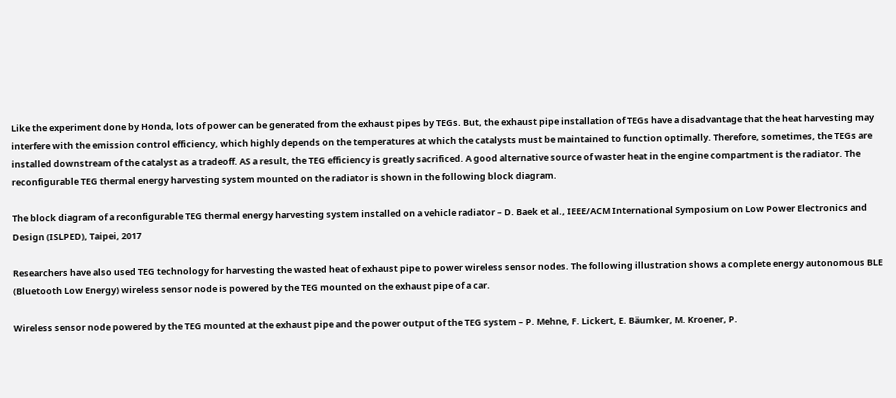Like the experiment done by Honda, lots of power can be generated from the exhaust pipes by TEGs. But, the exhaust pipe installation of TEGs have a disadvantage that the heat harvesting may interfere with the emission control efficiency, which highly depends on the temperatures at which the catalysts must be maintained to function optimally. Therefore, sometimes, the TEGs are installed downstream of the catalyst as a tradeoff. AS a result, the TEG efficiency is greatly sacrificed. A good alternative source of waster heat in the engine compartment is the radiator. The reconfigurable TEG thermal energy harvesting system mounted on the radiator is shown in the following block diagram.

The block diagram of a reconfigurable TEG thermal energy harvesting system installed on a vehicle radiator – D. Baek et al., IEEE/ACM International Symposium on Low Power Electronics and Design (ISLPED), Taipei, 2017

Researchers have also used TEG technology for harvesting the wasted heat of exhaust pipe to power wireless sensor nodes. The following illustration shows a complete energy autonomous BLE (Bluetooth Low Energy) wireless sensor node is powered by the TEG mounted on the exhaust pipe of a car.

Wireless sensor node powered by the TEG mounted at the exhaust pipe and the power output of the TEG system – P. Mehne, F. Lickert, E. Bäumker, M. Kroener, P.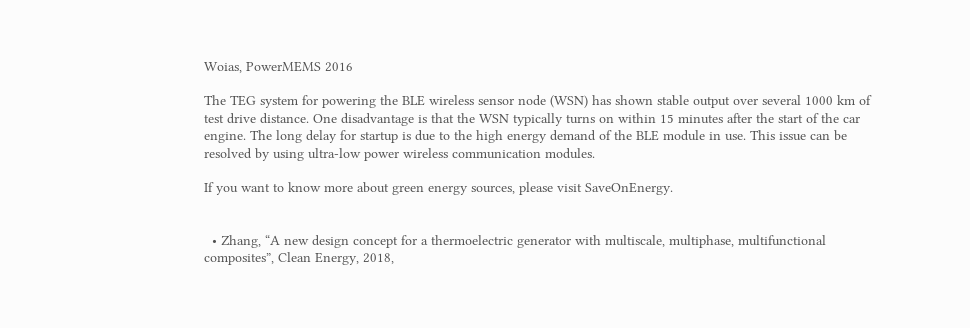Woias, PowerMEMS 2016

The TEG system for powering the BLE wireless sensor node (WSN) has shown stable output over several 1000 km of test drive distance. One disadvantage is that the WSN typically turns on within 15 minutes after the start of the car engine. The long delay for startup is due to the high energy demand of the BLE module in use. This issue can be resolved by using ultra-low power wireless communication modules.

If you want to know more about green energy sources, please visit SaveOnEnergy.


  • Zhang, “A new design concept for a thermoelectric generator with multiscale, multiphase, multifunctional composites”, Clean Energy, 2018,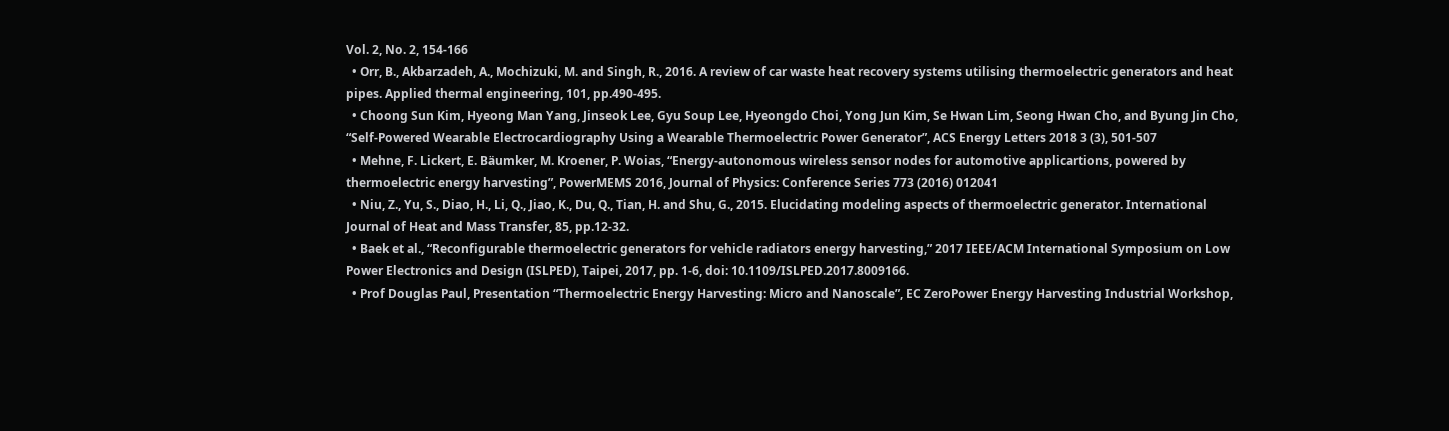Vol. 2, No. 2, 154-166
  • Orr, B., Akbarzadeh, A., Mochizuki, M. and Singh, R., 2016. A review of car waste heat recovery systems utilising thermoelectric generators and heat pipes. Applied thermal engineering, 101, pp.490-495.
  • Choong Sun Kim, Hyeong Man Yang, Jinseok Lee, Gyu Soup Lee, Hyeongdo Choi, Yong Jun Kim, Se Hwan Lim, Seong Hwan Cho, and Byung Jin Cho, “Self-Powered Wearable Electrocardiography Using a Wearable Thermoelectric Power Generator”, ACS Energy Letters 2018 3 (3), 501-507
  • Mehne, F. Lickert, E. Bäumker, M. Kroener, P. Woias, “Energy-autonomous wireless sensor nodes for automotive applicartions, powered by thermoelectric energy harvesting”, PowerMEMS 2016, Journal of Physics: Conference Series 773 (2016) 012041
  • Niu, Z., Yu, S., Diao, H., Li, Q., Jiao, K., Du, Q., Tian, H. and Shu, G., 2015. Elucidating modeling aspects of thermoelectric generator. International Journal of Heat and Mass Transfer, 85, pp.12-32.
  • Baek et al., “Reconfigurable thermoelectric generators for vehicle radiators energy harvesting,” 2017 IEEE/ACM International Symposium on Low Power Electronics and Design (ISLPED), Taipei, 2017, pp. 1-6, doi: 10.1109/ISLPED.2017.8009166.
  • Prof Douglas Paul, Presentation “Thermoelectric Energy Harvesting: Micro and Nanoscale”, EC ZeroPower Energy Harvesting Industrial Workshop,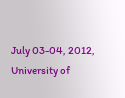July 03-04, 2012, University of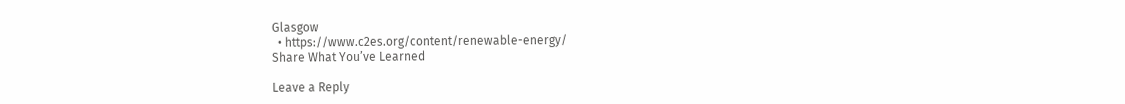Glasgow
  • https://www.c2es.org/content/renewable-energy/
Share What You’ve Learned

Leave a Reply